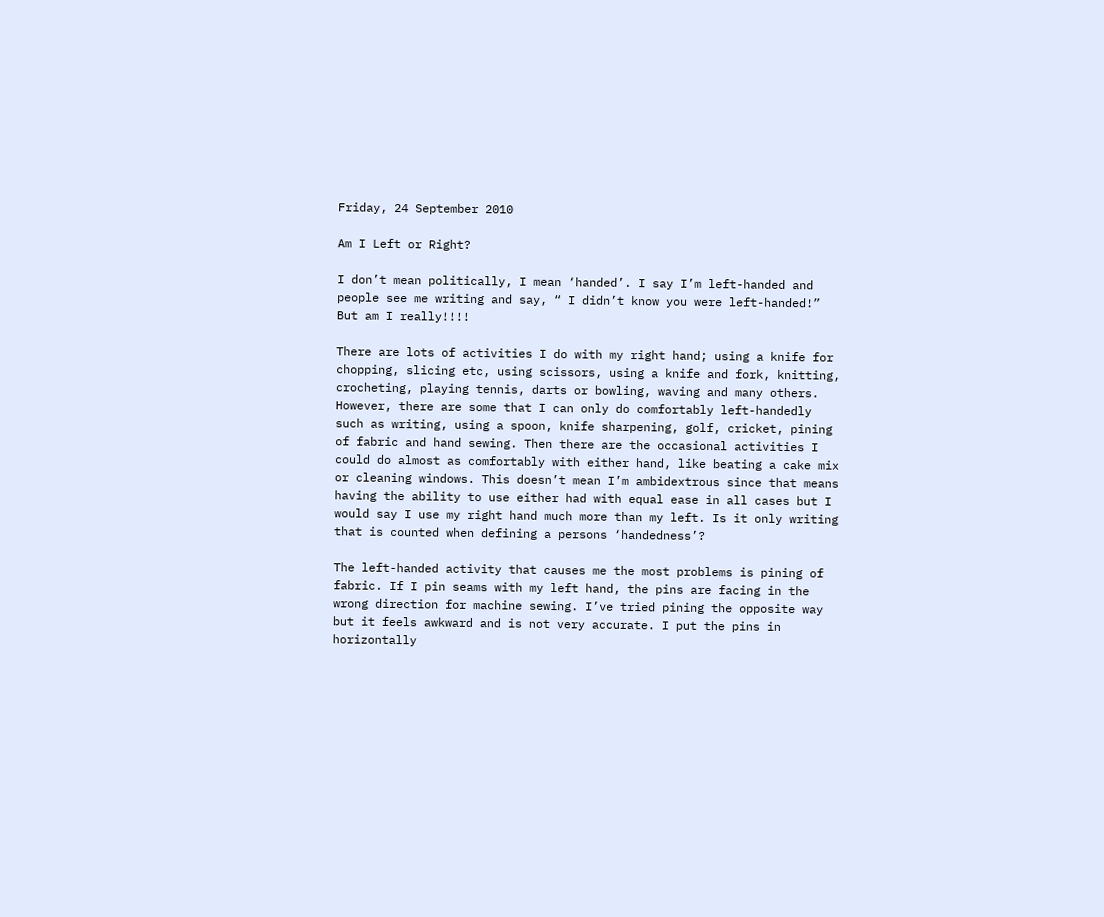Friday, 24 September 2010

Am I Left or Right?

I don’t mean politically, I mean ‘handed’. I say I’m left-handed and people see me writing and say, “ I didn’t know you were left-handed!” But am I really!!!!

There are lots of activities I do with my right hand; using a knife for chopping, slicing etc, using scissors, using a knife and fork, knitting, crocheting, playing tennis, darts or bowling, waving and many others. However, there are some that I can only do comfortably left-handedly such as writing, using a spoon, knife sharpening, golf, cricket, pining of fabric and hand sewing. Then there are the occasional activities I could do almost as comfortably with either hand, like beating a cake mix or cleaning windows. This doesn’t mean I’m ambidextrous since that means having the ability to use either had with equal ease in all cases but I would say I use my right hand much more than my left. Is it only writing that is counted when defining a persons ‘handedness’?

The left-handed activity that causes me the most problems is pining of fabric. If I pin seams with my left hand, the pins are facing in the wrong direction for machine sewing. I’ve tried pining the opposite way but it feels awkward and is not very accurate. I put the pins in horizontally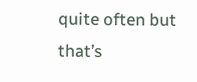quite often but that’s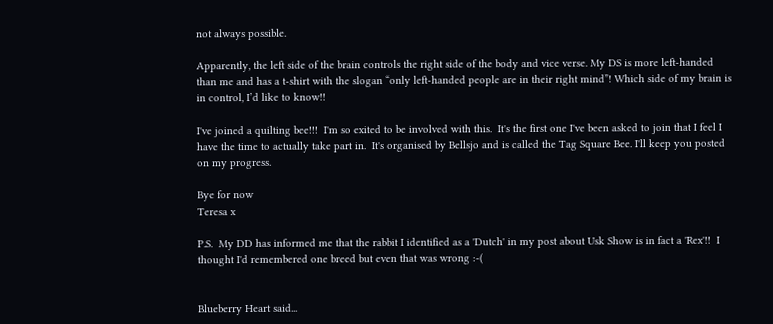not always possible.

Apparently, the left side of the brain controls the right side of the body and vice verse. My DS is more left-handed than me and has a t-shirt with the slogan “only left-handed people are in their right mind”! Which side of my brain is in control, I’d like to know!!

I've joined a quilting bee!!!  I'm so exited to be involved with this.  It's the first one I've been asked to join that I feel I have the time to actually take part in.  It's organised by Bellsjo and is called the Tag Square Bee. I'll keep you posted on my progress.

Bye for now
Teresa x

P.S.  My DD has informed me that the rabbit I identified as a 'Dutch' in my post about Usk Show is in fact a 'Rex'!!  I thought I'd remembered one breed but even that was wrong :-(


Blueberry Heart said...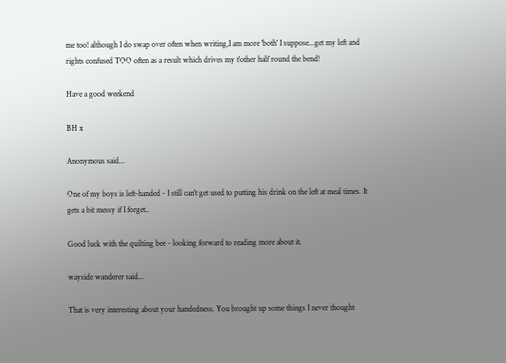me too! although I do swap over often when writing,I am more 'both' I suppose...get my left and rights confused TOO often as a result which drives my t'other half round the bend!

Have a good weekend

BH x

Anonymous said...

One of my boys is left-handed - I still can't get used to putting his drink on the left at meal times. It gets a bit messy if I forget..

Good luck with the quilting bee - looking forward to reading more about it.

wayside wanderer said...

That is very interesting about your handedness. You brought up some things I never thought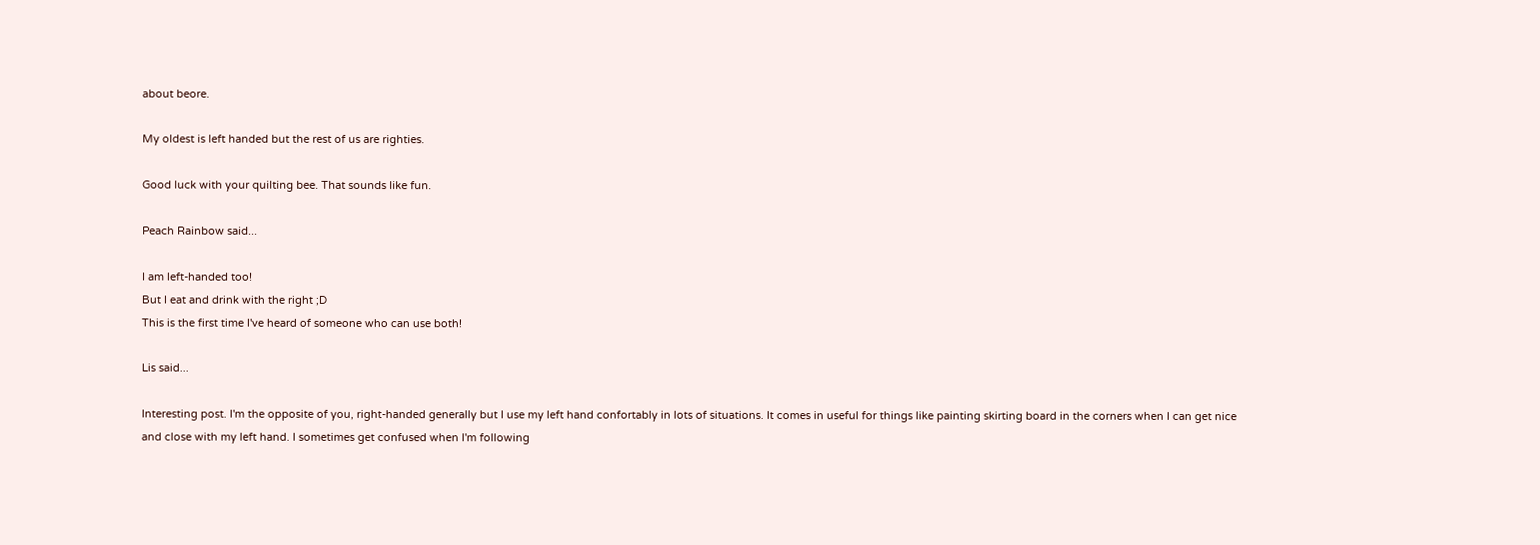about beore.

My oldest is left handed but the rest of us are righties.

Good luck with your quilting bee. That sounds like fun.

Peach Rainbow said...

I am left-handed too!
But I eat and drink with the right ;D
This is the first time I've heard of someone who can use both!

Lis said...

Interesting post. I'm the opposite of you, right-handed generally but I use my left hand confortably in lots of situations. It comes in useful for things like painting skirting board in the corners when I can get nice and close with my left hand. I sometimes get confused when I'm following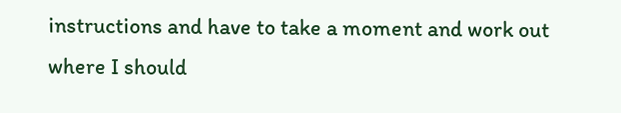instructions and have to take a moment and work out where I should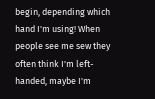begin, depending which hand I'm using! When people see me sew they often think I'm left-handed, maybe I'm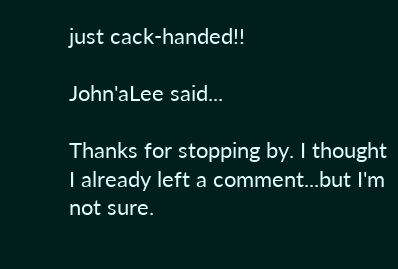just cack-handed!!

John'aLee said...

Thanks for stopping by. I thought I already left a comment...but I'm not sure.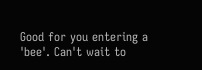Good for you entering a 'bee'. Can't wait to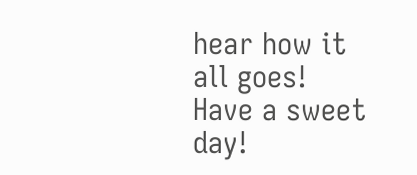hear how it all goes!
Have a sweet day!